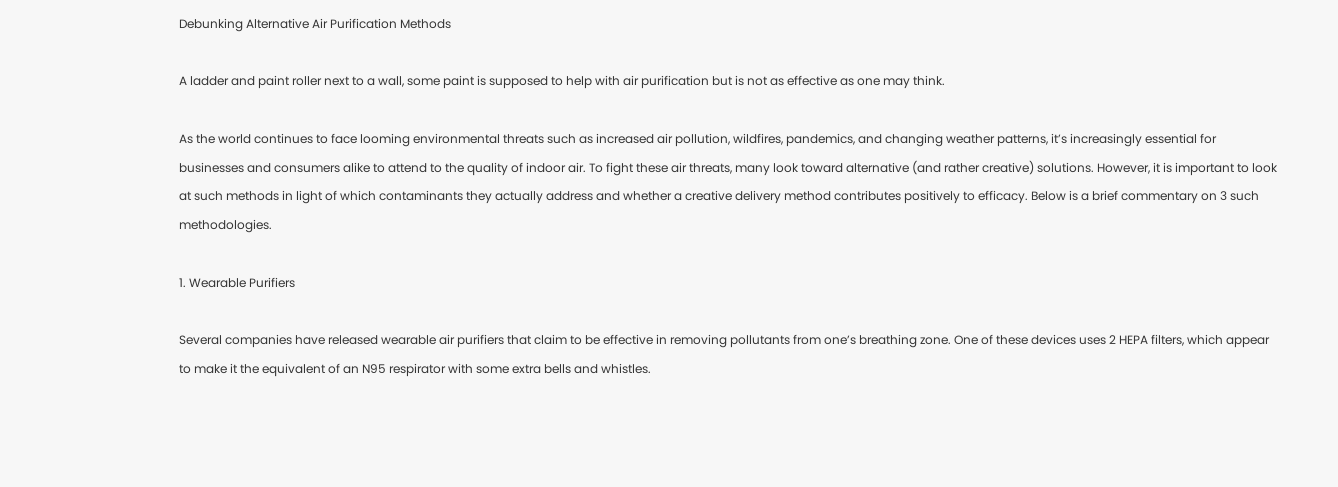Debunking Alternative Air Purification Methods

A ladder and paint roller next to a wall, some paint is supposed to help with air purification but is not as effective as one may think.

As the world continues to face looming environmental threats such as increased air pollution, wildfires, pandemics, and changing weather patterns, it’s increasingly essential for businesses and consumers alike to attend to the quality of indoor air. To fight these air threats, many look toward alternative (and rather creative) solutions. However, it is important to look at such methods in light of which contaminants they actually address and whether a creative delivery method contributes positively to efficacy. Below is a brief commentary on 3 such methodologies.

1. Wearable Purifiers

Several companies have released wearable air purifiers that claim to be effective in removing pollutants from one’s breathing zone. One of these devices uses 2 HEPA filters, which appear to make it the equivalent of an N95 respirator with some extra bells and whistles.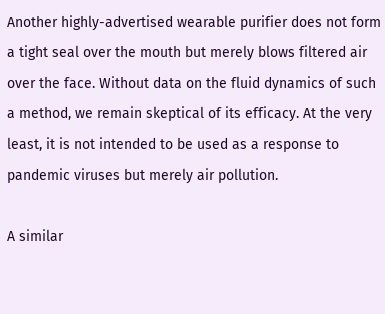Another highly-advertised wearable purifier does not form a tight seal over the mouth but merely blows filtered air over the face. Without data on the fluid dynamics of such a method, we remain skeptical of its efficacy. At the very least, it is not intended to be used as a response to pandemic viruses but merely air pollution.

A similar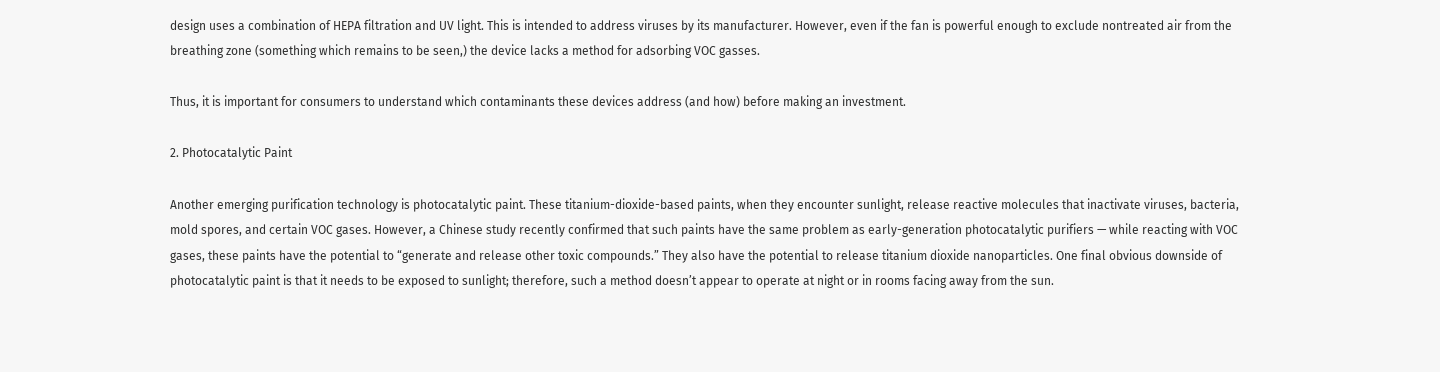design uses a combination of HEPA filtration and UV light. This is intended to address viruses by its manufacturer. However, even if the fan is powerful enough to exclude nontreated air from the breathing zone (something which remains to be seen,) the device lacks a method for adsorbing VOC gasses.

Thus, it is important for consumers to understand which contaminants these devices address (and how) before making an investment.

2. Photocatalytic Paint

Another emerging purification technology is photocatalytic paint. These titanium-dioxide-based paints, when they encounter sunlight, release reactive molecules that inactivate viruses, bacteria, mold spores, and certain VOC gases. However, a Chinese study recently confirmed that such paints have the same problem as early-generation photocatalytic purifiers — while reacting with VOC gases, these paints have the potential to “generate and release other toxic compounds.” They also have the potential to release titanium dioxide nanoparticles. One final obvious downside of photocatalytic paint is that it needs to be exposed to sunlight; therefore, such a method doesn’t appear to operate at night or in rooms facing away from the sun.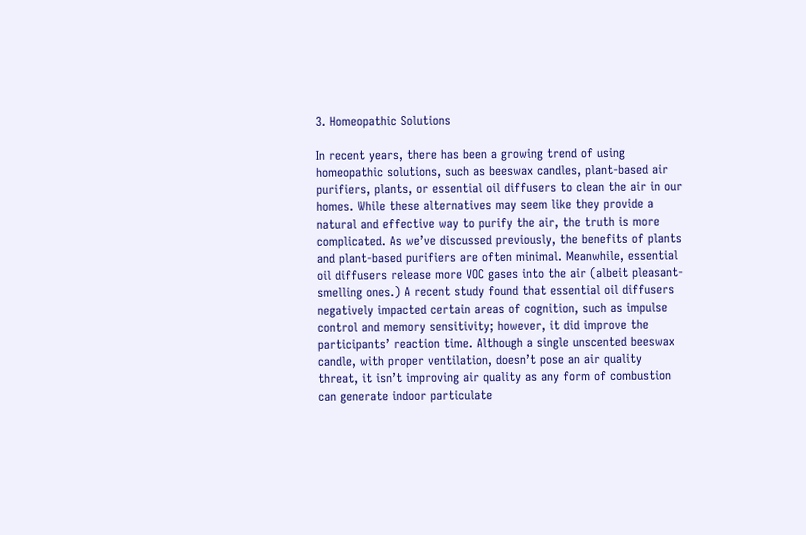3. Homeopathic Solutions

In recent years, there has been a growing trend of using homeopathic solutions, such as beeswax candles, plant-based air purifiers, plants, or essential oil diffusers to clean the air in our homes. While these alternatives may seem like they provide a natural and effective way to purify the air, the truth is more complicated. As we’ve discussed previously, the benefits of plants and plant-based purifiers are often minimal. Meanwhile, essential oil diffusers release more VOC gases into the air (albeit pleasant-smelling ones.) A recent study found that essential oil diffusers negatively impacted certain areas of cognition, such as impulse control and memory sensitivity; however, it did improve the participants’ reaction time. Although a single unscented beeswax candle, with proper ventilation, doesn’t pose an air quality threat, it isn’t improving air quality as any form of combustion can generate indoor particulate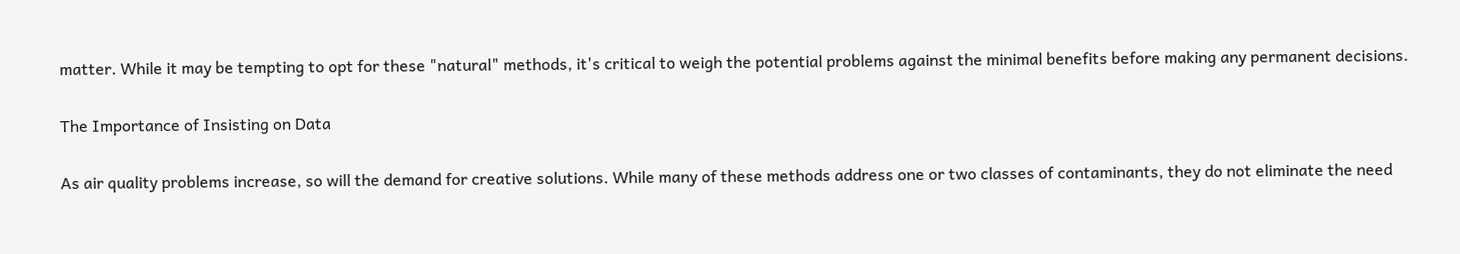matter. While it may be tempting to opt for these "natural" methods, it's critical to weigh the potential problems against the minimal benefits before making any permanent decisions.

The Importance of Insisting on Data

As air quality problems increase, so will the demand for creative solutions. While many of these methods address one or two classes of contaminants, they do not eliminate the need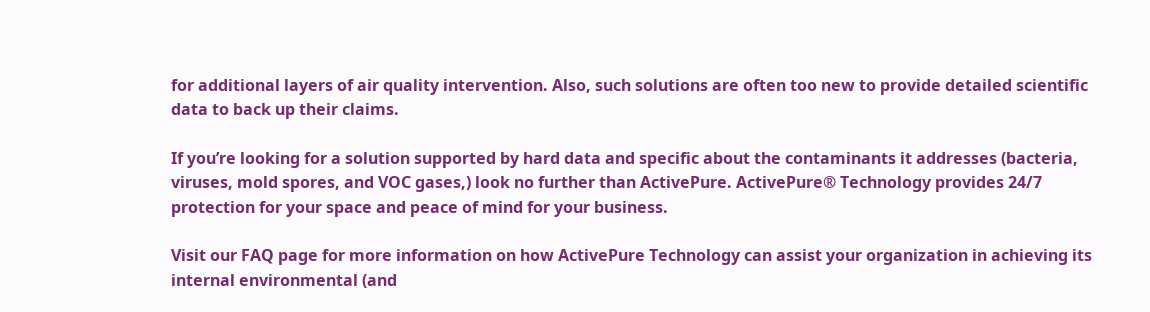for additional layers of air quality intervention. Also, such solutions are often too new to provide detailed scientific data to back up their claims.

If you’re looking for a solution supported by hard data and specific about the contaminants it addresses (bacteria, viruses, mold spores, and VOC gases,) look no further than ActivePure. ActivePure® Technology provides 24/7 protection for your space and peace of mind for your business.

Visit our FAQ page for more information on how ActivePure Technology can assist your organization in achieving its internal environmental (and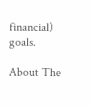financial) goals.

About The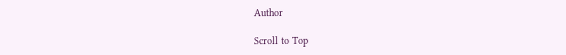Author

Scroll to Top